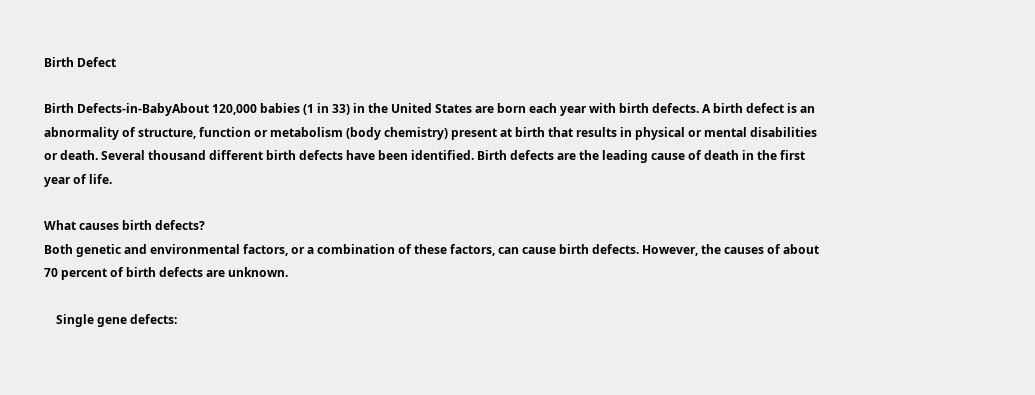Birth Defect

Birth Defects-in-BabyAbout 120,000 babies (1 in 33) in the United States are born each year with birth defects. A birth defect is an abnormality of structure, function or metabolism (body chemistry) present at birth that results in physical or mental disabilities or death. Several thousand different birth defects have been identified. Birth defects are the leading cause of death in the first year of life.

What causes birth defects?
Both genetic and environmental factors, or a combination of these factors, can cause birth defects. However, the causes of about 70 percent of birth defects are unknown.

    Single gene defects: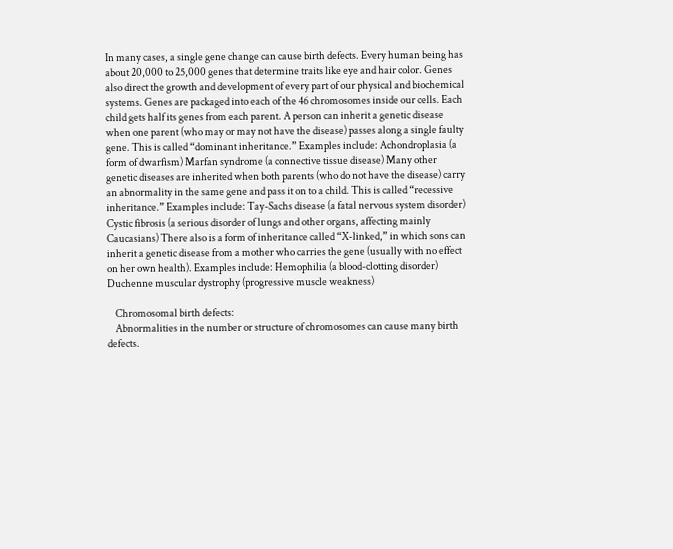In many cases, a single gene change can cause birth defects. Every human being has about 20,000 to 25,000 genes that determine traits like eye and hair color. Genes also direct the growth and development of every part of our physical and biochemical systems. Genes are packaged into each of the 46 chromosomes inside our cells. Each child gets half its genes from each parent. A person can inherit a genetic disease when one parent (who may or may not have the disease) passes along a single faulty gene. This is called “dominant inheritance.” Examples include: Achondroplasia (a form of dwarfism) Marfan syndrome (a connective tissue disease) Many other genetic diseases are inherited when both parents (who do not have the disease) carry an abnormality in the same gene and pass it on to a child. This is called “recessive inheritance.” Examples include: Tay-Sachs disease (a fatal nervous system disorder) Cystic fibrosis (a serious disorder of lungs and other organs, affecting mainly Caucasians) There also is a form of inheritance called “X-linked,” in which sons can inherit a genetic disease from a mother who carries the gene (usually with no effect on her own health). Examples include: Hemophilia (a blood-clotting disorder) Duchenne muscular dystrophy (progressive muscle weakness)

    Chromosomal birth defects:
    Abnormalities in the number or structure of chromosomes can cause many birth defects.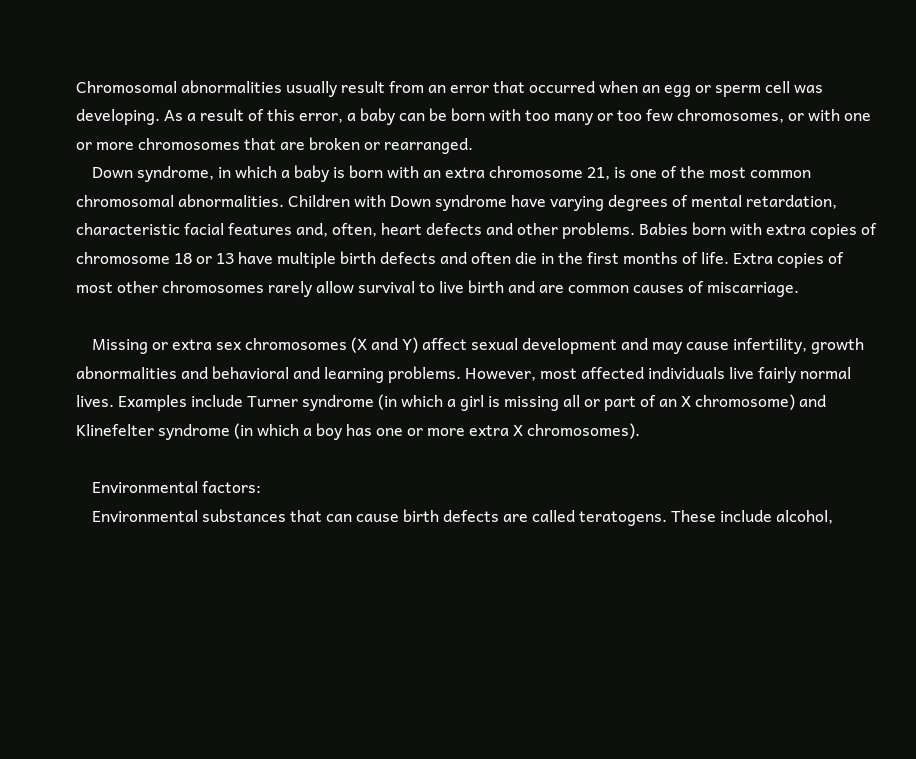Chromosomal abnormalities usually result from an error that occurred when an egg or sperm cell was developing. As a result of this error, a baby can be born with too many or too few chromosomes, or with one or more chromosomes that are broken or rearranged.
    Down syndrome, in which a baby is born with an extra chromosome 21, is one of the most common chromosomal abnormalities. Children with Down syndrome have varying degrees of mental retardation, characteristic facial features and, often, heart defects and other problems. Babies born with extra copies of chromosome 18 or 13 have multiple birth defects and often die in the first months of life. Extra copies of most other chromosomes rarely allow survival to live birth and are common causes of miscarriage.

    Missing or extra sex chromosomes (X and Y) affect sexual development and may cause infertility, growth abnormalities and behavioral and learning problems. However, most affected individuals live fairly normal lives. Examples include Turner syndrome (in which a girl is missing all or part of an X chromosome) and Klinefelter syndrome (in which a boy has one or more extra X chromosomes).

    Environmental factors:
    Environmental substances that can cause birth defects are called teratogens. These include alcohol,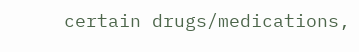certain drugs/medications,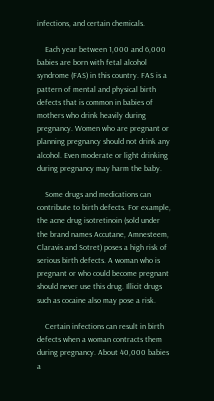infections, and certain chemicals.

    Each year between 1,000 and 6,000 babies are born with fetal alcohol syndrome (FAS) in this country. FAS is a pattern of mental and physical birth defects that is common in babies of mothers who drink heavily during pregnancy. Women who are pregnant or planning pregnancy should not drink any alcohol. Even moderate or light drinking during pregnancy may harm the baby.

    Some drugs and medications can contribute to birth defects. For example, the acne drug isotretinoin (sold under the brand names Accutane, Amnesteem, Claravis and Sotret) poses a high risk of serious birth defects. A woman who is pregnant or who could become pregnant should never use this drug. Illicit drugs such as cocaine also may pose a risk.

    Certain infections can result in birth defects when a woman contracts them during pregnancy. About 40,000 babies a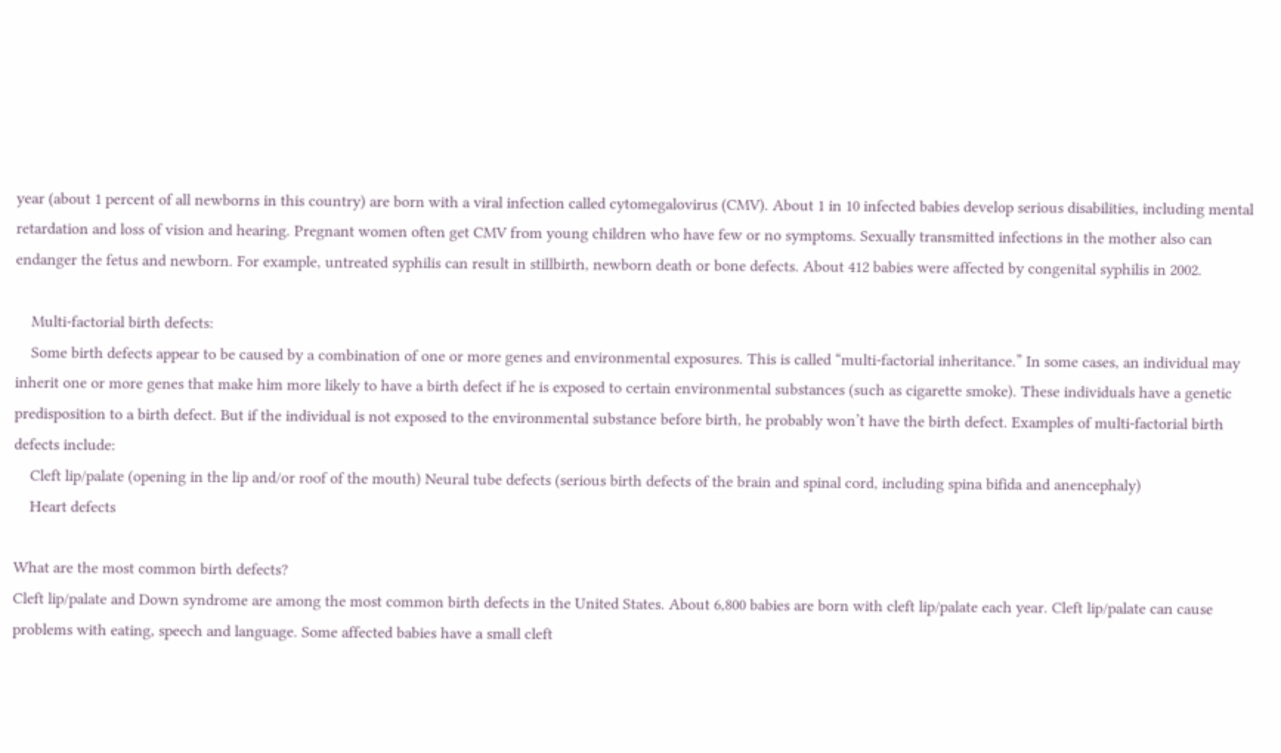year (about 1 percent of all newborns in this country) are born with a viral infection called cytomegalovirus (CMV). About 1 in 10 infected babies develop serious disabilities, including mental retardation and loss of vision and hearing. Pregnant women often get CMV from young children who have few or no symptoms. Sexually transmitted infections in the mother also can endanger the fetus and newborn. For example, untreated syphilis can result in stillbirth, newborn death or bone defects. About 412 babies were affected by congenital syphilis in 2002.

    Multi-factorial birth defects:
    Some birth defects appear to be caused by a combination of one or more genes and environmental exposures. This is called “multi-factorial inheritance.” In some cases, an individual may inherit one or more genes that make him more likely to have a birth defect if he is exposed to certain environmental substances (such as cigarette smoke). These individuals have a genetic predisposition to a birth defect. But if the individual is not exposed to the environmental substance before birth, he probably won’t have the birth defect. Examples of multi-factorial birth defects include:
    Cleft lip/palate (opening in the lip and/or roof of the mouth) Neural tube defects (serious birth defects of the brain and spinal cord, including spina bifida and anencephaly)
    Heart defects

What are the most common birth defects?
Cleft lip/palate and Down syndrome are among the most common birth defects in the United States. About 6,800 babies are born with cleft lip/palate each year. Cleft lip/palate can cause problems with eating, speech and language. Some affected babies have a small cleft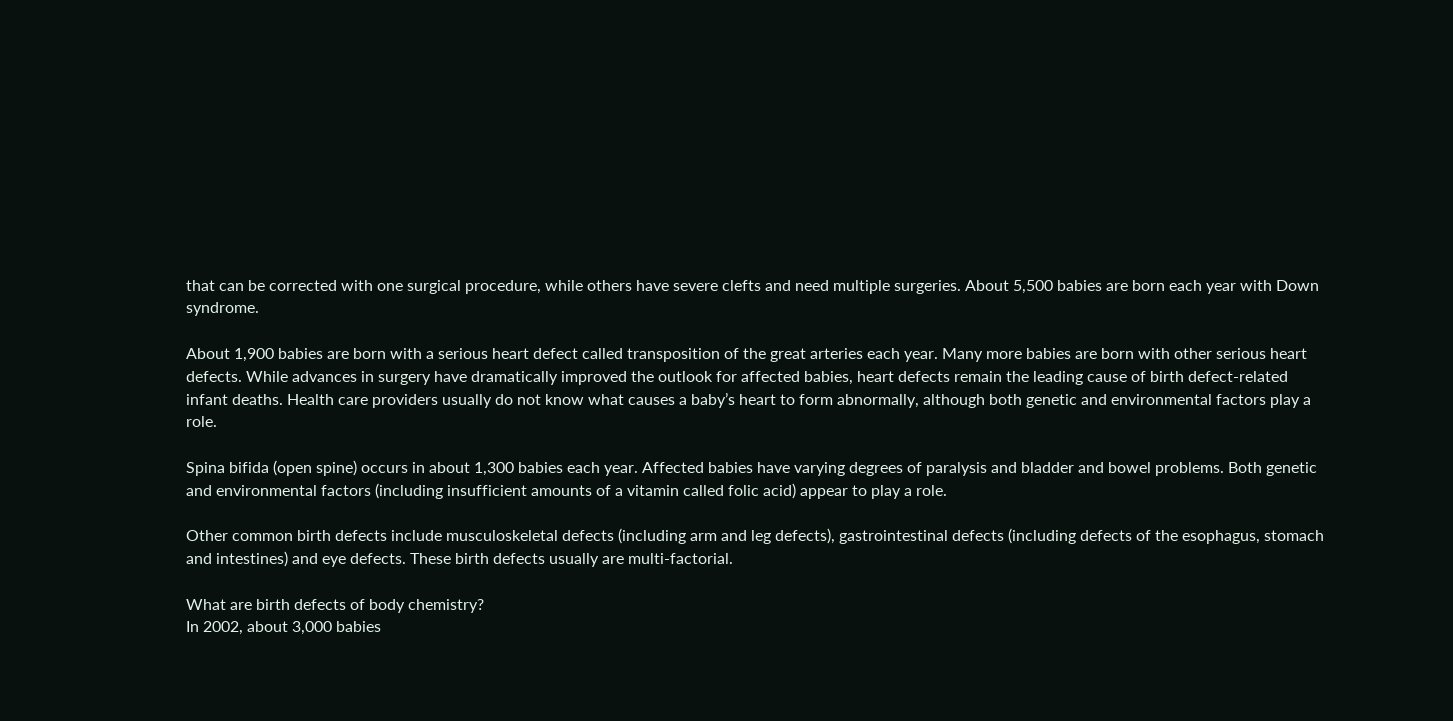that can be corrected with one surgical procedure, while others have severe clefts and need multiple surgeries. About 5,500 babies are born each year with Down syndrome.

About 1,900 babies are born with a serious heart defect called transposition of the great arteries each year. Many more babies are born with other serious heart defects. While advances in surgery have dramatically improved the outlook for affected babies, heart defects remain the leading cause of birth defect-related infant deaths. Health care providers usually do not know what causes a baby’s heart to form abnormally, although both genetic and environmental factors play a role.

Spina bifida (open spine) occurs in about 1,300 babies each year. Affected babies have varying degrees of paralysis and bladder and bowel problems. Both genetic and environmental factors (including insufficient amounts of a vitamin called folic acid) appear to play a role.

Other common birth defects include musculoskeletal defects (including arm and leg defects), gastrointestinal defects (including defects of the esophagus, stomach and intestines) and eye defects. These birth defects usually are multi-factorial.

What are birth defects of body chemistry?
In 2002, about 3,000 babies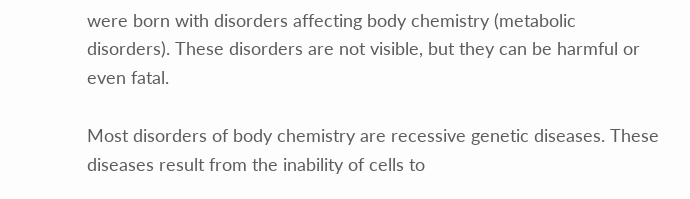were born with disorders affecting body chemistry (metabolic disorders). These disorders are not visible, but they can be harmful or even fatal.

Most disorders of body chemistry are recessive genetic diseases. These diseases result from the inability of cells to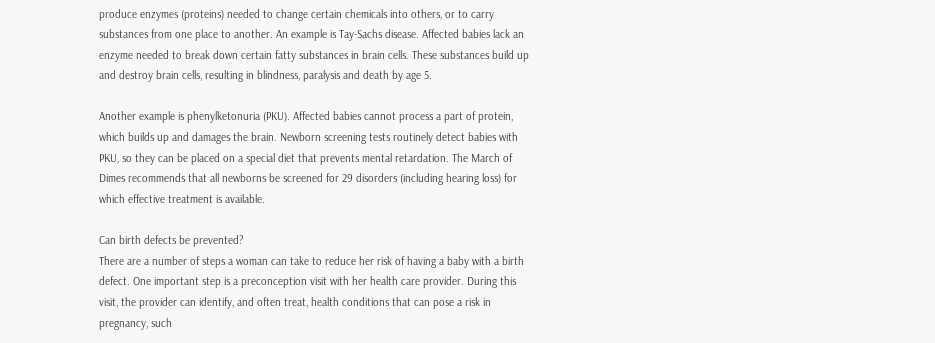produce enzymes (proteins) needed to change certain chemicals into others, or to carry substances from one place to another. An example is Tay-Sachs disease. Affected babies lack an enzyme needed to break down certain fatty substances in brain cells. These substances build up and destroy brain cells, resulting in blindness, paralysis and death by age 5.

Another example is phenylketonuria (PKU). Affected babies cannot process a part of protein, which builds up and damages the brain. Newborn screening tests routinely detect babies with PKU, so they can be placed on a special diet that prevents mental retardation. The March of Dimes recommends that all newborns be screened for 29 disorders (including hearing loss) for which effective treatment is available.

Can birth defects be prevented?
There are a number of steps a woman can take to reduce her risk of having a baby with a birth defect. One important step is a preconception visit with her health care provider. During this visit, the provider can identify, and often treat, health conditions that can pose a risk in pregnancy, such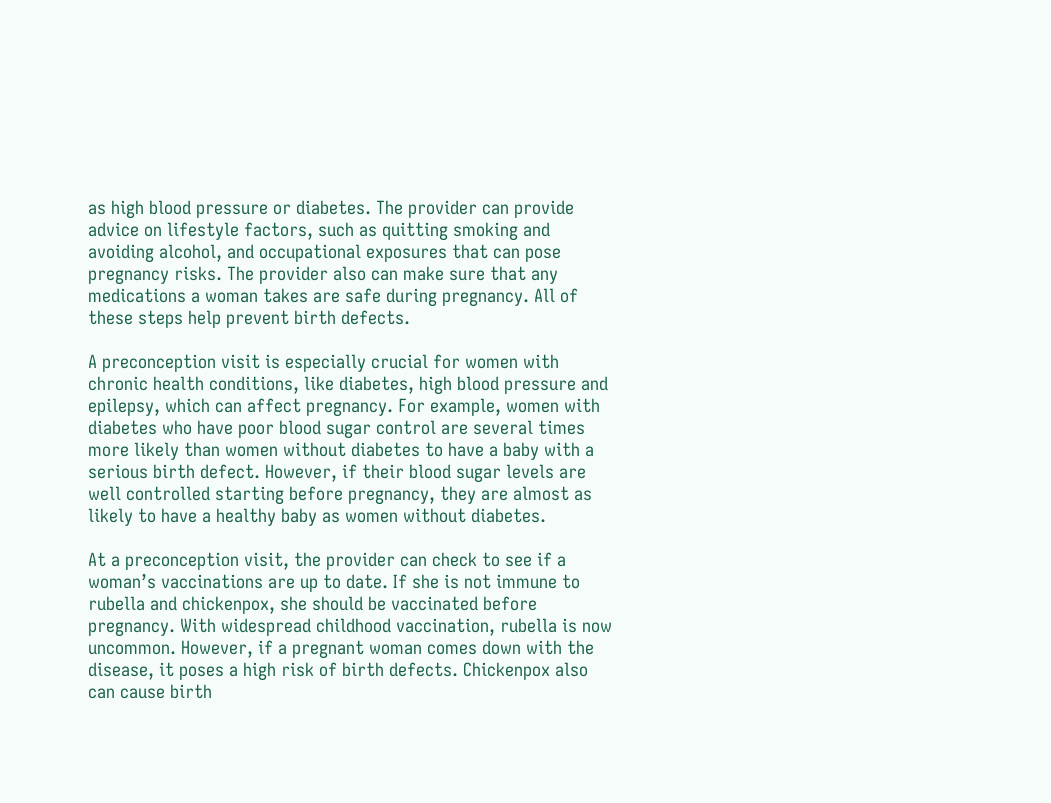as high blood pressure or diabetes. The provider can provide advice on lifestyle factors, such as quitting smoking and avoiding alcohol, and occupational exposures that can pose pregnancy risks. The provider also can make sure that any medications a woman takes are safe during pregnancy. All of these steps help prevent birth defects.

A preconception visit is especially crucial for women with chronic health conditions, like diabetes, high blood pressure and epilepsy, which can affect pregnancy. For example, women with diabetes who have poor blood sugar control are several times more likely than women without diabetes to have a baby with a serious birth defect. However, if their blood sugar levels are well controlled starting before pregnancy, they are almost as likely to have a healthy baby as women without diabetes.

At a preconception visit, the provider can check to see if a woman’s vaccinations are up to date. If she is not immune to rubella and chickenpox, she should be vaccinated before pregnancy. With widespread childhood vaccination, rubella is now uncommon. However, if a pregnant woman comes down with the disease, it poses a high risk of birth defects. Chickenpox also can cause birth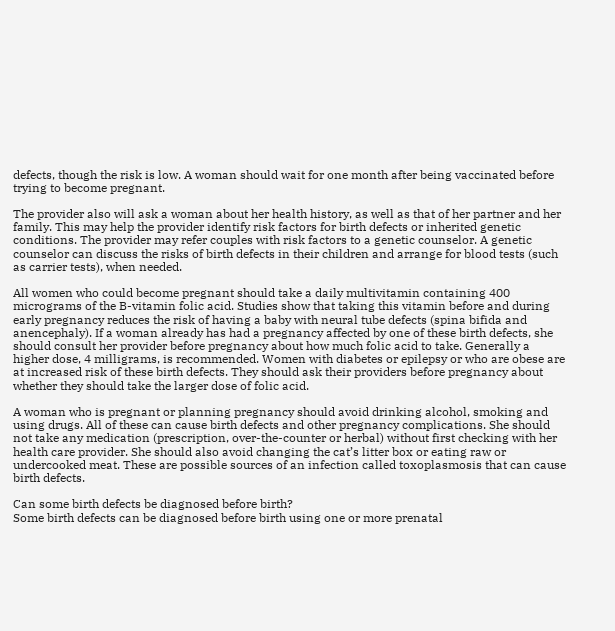defects, though the risk is low. A woman should wait for one month after being vaccinated before trying to become pregnant.

The provider also will ask a woman about her health history, as well as that of her partner and her family. This may help the provider identify risk factors for birth defects or inherited genetic conditions. The provider may refer couples with risk factors to a genetic counselor. A genetic counselor can discuss the risks of birth defects in their children and arrange for blood tests (such as carrier tests), when needed.

All women who could become pregnant should take a daily multivitamin containing 400 micrograms of the B-vitamin folic acid. Studies show that taking this vitamin before and during early pregnancy reduces the risk of having a baby with neural tube defects (spina bifida and anencephaly). If a woman already has had a pregnancy affected by one of these birth defects, she should consult her provider before pregnancy about how much folic acid to take. Generally a higher dose, 4 milligrams, is recommended. Women with diabetes or epilepsy or who are obese are at increased risk of these birth defects. They should ask their providers before pregnancy about whether they should take the larger dose of folic acid.

A woman who is pregnant or planning pregnancy should avoid drinking alcohol, smoking and using drugs. All of these can cause birth defects and other pregnancy complications. She should not take any medication (prescription, over-the-counter or herbal) without first checking with her health care provider. She should also avoid changing the cat’s litter box or eating raw or undercooked meat. These are possible sources of an infection called toxoplasmosis that can cause birth defects.

Can some birth defects be diagnosed before birth?
Some birth defects can be diagnosed before birth using one or more prenatal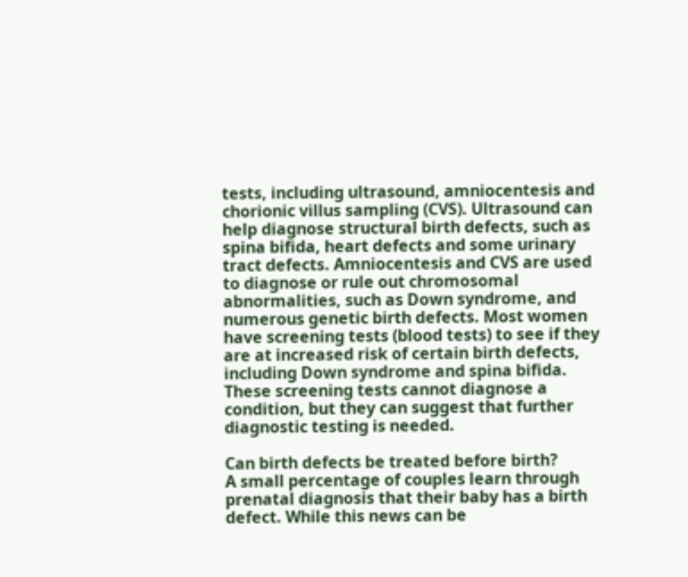tests, including ultrasound, amniocentesis and chorionic villus sampling (CVS). Ultrasound can help diagnose structural birth defects, such as spina bifida, heart defects and some urinary tract defects. Amniocentesis and CVS are used to diagnose or rule out chromosomal abnormalities, such as Down syndrome, and numerous genetic birth defects. Most women have screening tests (blood tests) to see if they are at increased risk of certain birth defects, including Down syndrome and spina bifida. These screening tests cannot diagnose a condition, but they can suggest that further diagnostic testing is needed.

Can birth defects be treated before birth?
A small percentage of couples learn through prenatal diagnosis that their baby has a birth defect. While this news can be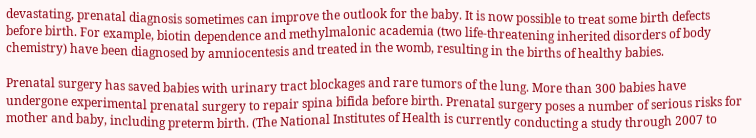devastating, prenatal diagnosis sometimes can improve the outlook for the baby. It is now possible to treat some birth defects before birth. For example, biotin dependence and methylmalonic academia (two life-threatening inherited disorders of body chemistry) have been diagnosed by amniocentesis and treated in the womb, resulting in the births of healthy babies.

Prenatal surgery has saved babies with urinary tract blockages and rare tumors of the lung. More than 300 babies have undergone experimental prenatal surgery to repair spina bifida before birth. Prenatal surgery poses a number of serious risks for mother and baby, including preterm birth. (The National Institutes of Health is currently conducting a study through 2007 to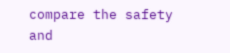compare the safety and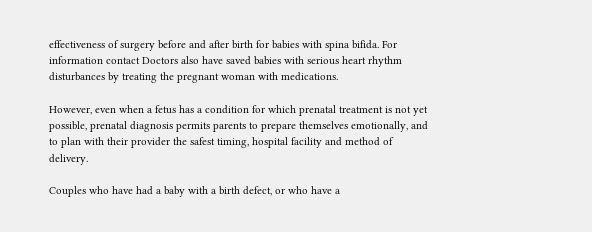effectiveness of surgery before and after birth for babies with spina bifida. For information contact Doctors also have saved babies with serious heart rhythm disturbances by treating the pregnant woman with medications.

However, even when a fetus has a condition for which prenatal treatment is not yet possible, prenatal diagnosis permits parents to prepare themselves emotionally, and to plan with their provider the safest timing, hospital facility and method of delivery.

Couples who have had a baby with a birth defect, or who have a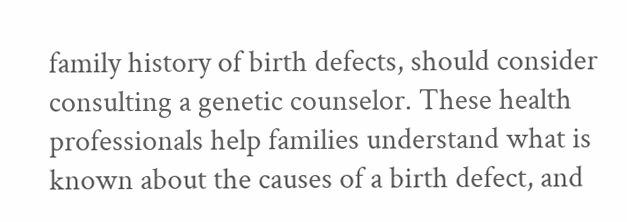family history of birth defects, should consider consulting a genetic counselor. These health professionals help families understand what is known about the causes of a birth defect, and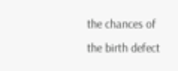the chances of the birth defect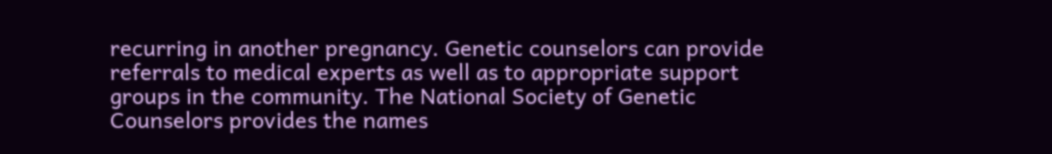recurring in another pregnancy. Genetic counselors can provide referrals to medical experts as well as to appropriate support groups in the community. The National Society of Genetic Counselors provides the names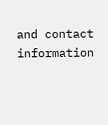and contact information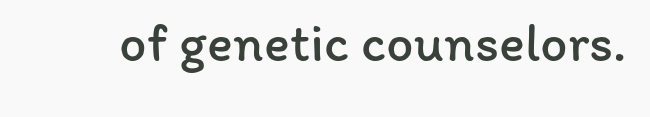of genetic counselors.